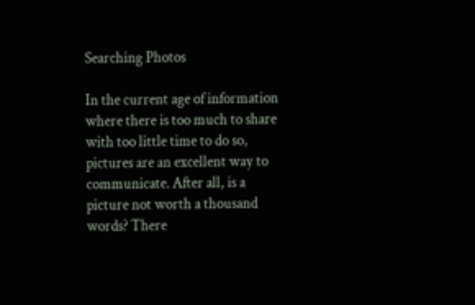Searching Photos

In the current age of information where there is too much to share with too little time to do so, pictures are an excellent way to communicate. After all, is a picture not worth a thousand words? There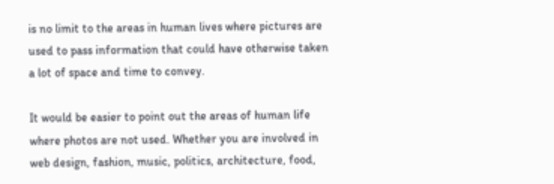is no limit to the areas in human lives where pictures are used to pass information that could have otherwise taken a lot of space and time to convey.

It would be easier to point out the areas of human life where photos are not used. Whether you are involved in web design, fashion, music, politics, architecture, food,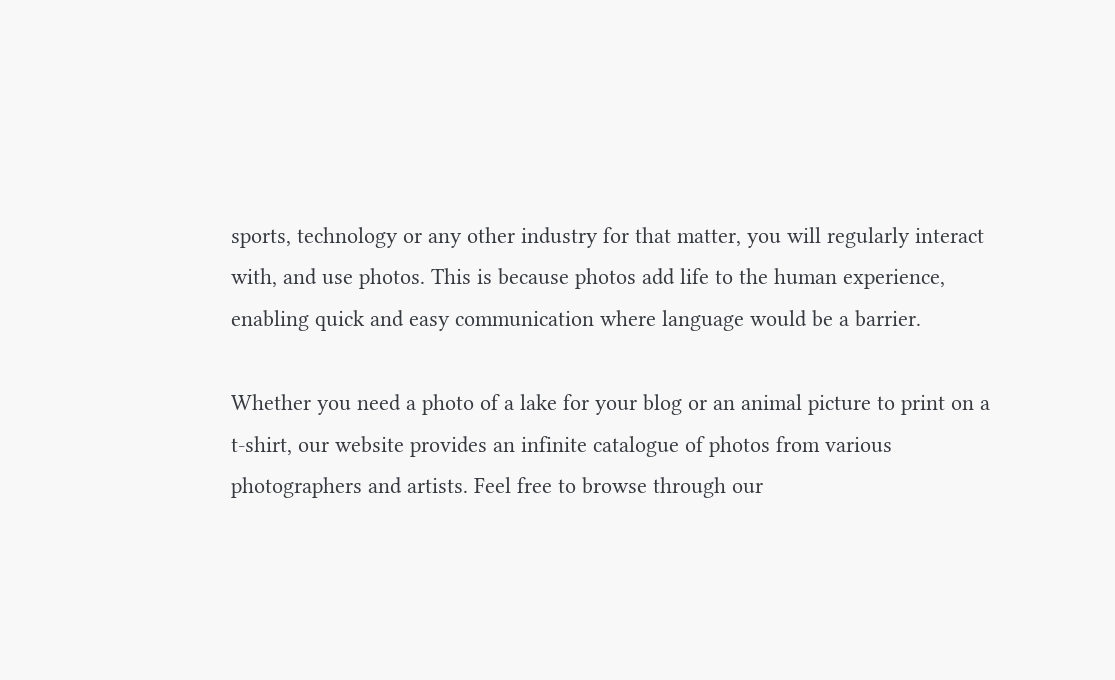sports, technology or any other industry for that matter, you will regularly interact with, and use photos. This is because photos add life to the human experience, enabling quick and easy communication where language would be a barrier.

Whether you need a photo of a lake for your blog or an animal picture to print on a t-shirt, our website provides an infinite catalogue of photos from various photographers and artists. Feel free to browse through our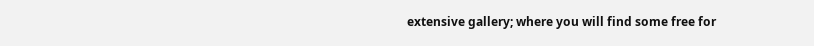extensive gallery; where you will find some free for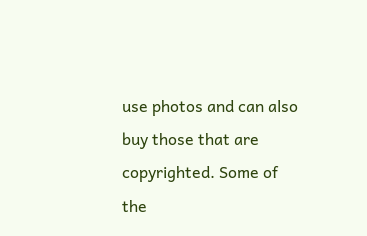use photos and can also buy those that are copyrighted. Some of the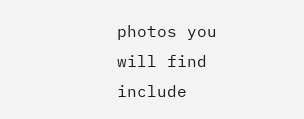photos you will find include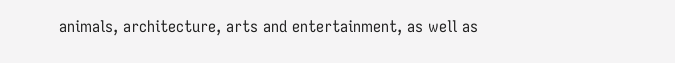animals, architecture, arts and entertainment, as well as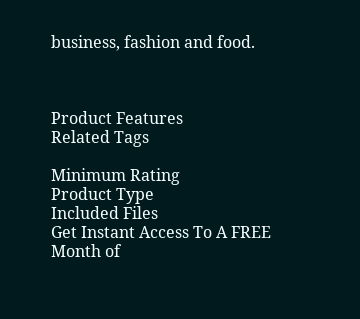business, fashion and food.



Product Features
Related Tags

Minimum Rating
Product Type
Included Files
Get Instant Access To A FREE Month of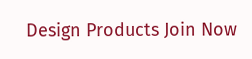Design Products Join Now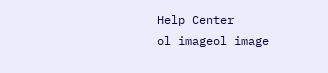Help Center
ol imageol image